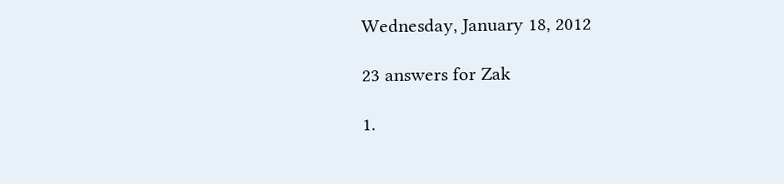Wednesday, January 18, 2012

23 answers for Zak

1.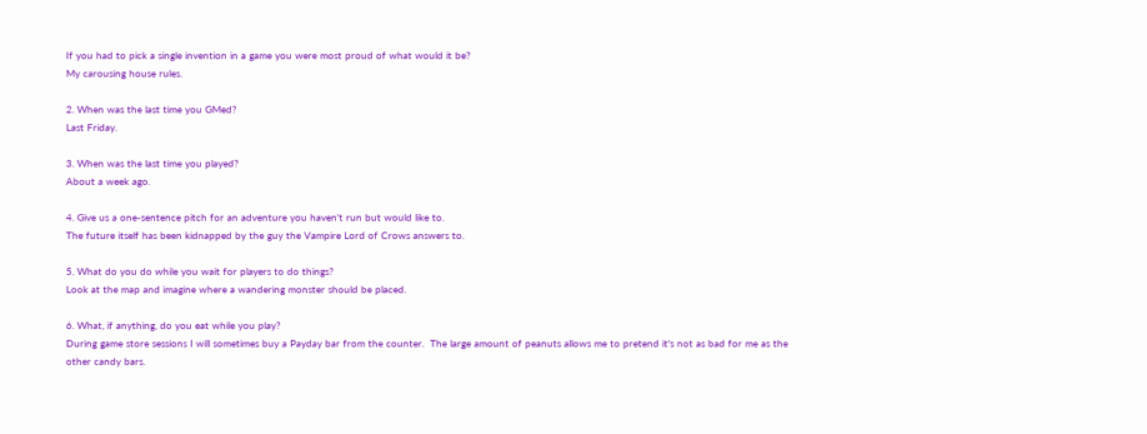If you had to pick a single invention in a game you were most proud of what would it be?
My carousing house rules.

2. When was the last time you GMed?
Last Friday.

3. When was the last time you played?
About a week ago.

4. Give us a one-sentence pitch for an adventure you haven't run but would like to.
The future itself has been kidnapped by the guy the Vampire Lord of Crows answers to.

5. What do you do while you wait for players to do things?
Look at the map and imagine where a wandering monster should be placed.

6. What, if anything, do you eat while you play?
During game store sessions I will sometimes buy a Payday bar from the counter.  The large amount of peanuts allows me to pretend it's not as bad for me as the other candy bars.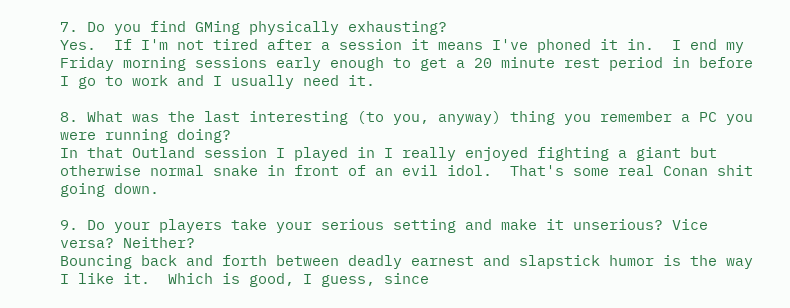7. Do you find GMing physically exhausting?
Yes.  If I'm not tired after a session it means I've phoned it in.  I end my Friday morning sessions early enough to get a 20 minute rest period in before I go to work and I usually need it.

8. What was the last interesting (to you, anyway) thing you remember a PC you were running doing?
In that Outland session I played in I really enjoyed fighting a giant but otherwise normal snake in front of an evil idol.  That's some real Conan shit going down.

9. Do your players take your serious setting and make it unserious? Vice versa? Neither?
Bouncing back and forth between deadly earnest and slapstick humor is the way I like it.  Which is good, I guess, since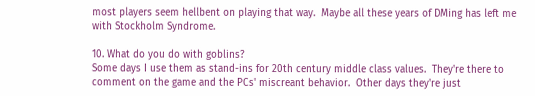most players seem hellbent on playing that way.  Maybe all these years of DMing has left me with Stockholm Syndrome.

10. What do you do with goblins?
Some days I use them as stand-ins for 20th century middle class values.  They're there to comment on the game and the PCs' miscreant behavior.  Other days they're just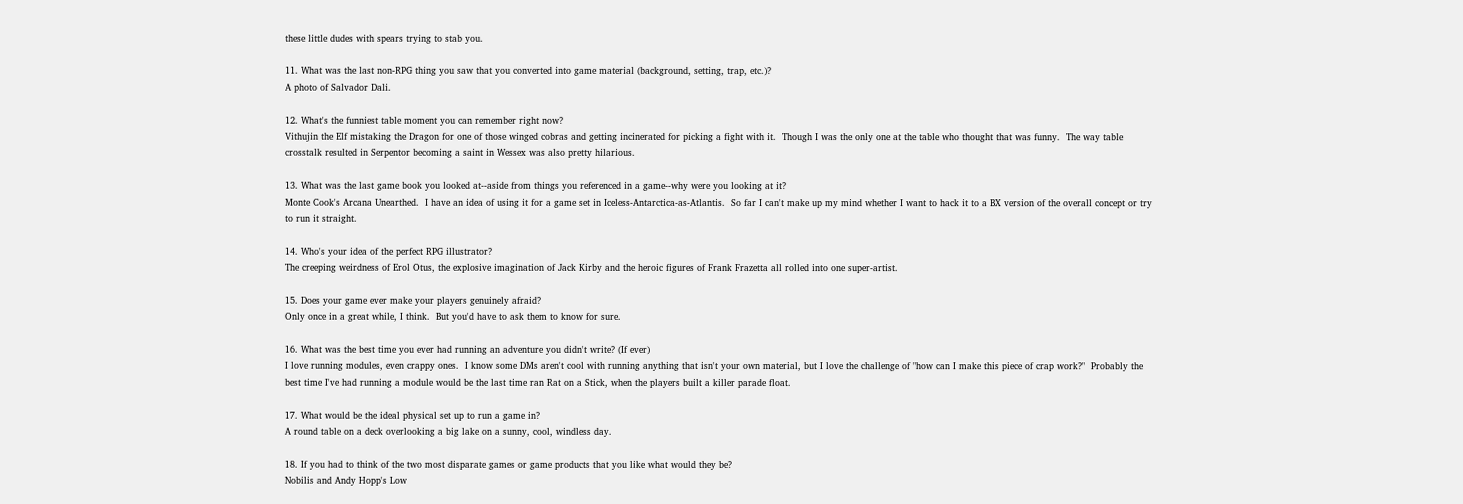these little dudes with spears trying to stab you.

11. What was the last non-RPG thing you saw that you converted into game material (background, setting, trap, etc.)?
A photo of Salvador Dali.

12. What's the funniest table moment you can remember right now?
Vithujin the Elf mistaking the Dragon for one of those winged cobras and getting incinerated for picking a fight with it.  Though I was the only one at the table who thought that was funny.  The way table crosstalk resulted in Serpentor becoming a saint in Wessex was also pretty hilarious.

13. What was the last game book you looked at--aside from things you referenced in a game--why were you looking at it?
Monte Cook's Arcana Unearthed.  I have an idea of using it for a game set in Iceless-Antarctica-as-Atlantis.  So far I can't make up my mind whether I want to hack it to a BX version of the overall concept or try to run it straight.

14. Who's your idea of the perfect RPG illustrator?
The creeping weirdness of Erol Otus, the explosive imagination of Jack Kirby and the heroic figures of Frank Frazetta all rolled into one super-artist.

15. Does your game ever make your players genuinely afraid?
Only once in a great while, I think.  But you'd have to ask them to know for sure.

16. What was the best time you ever had running an adventure you didn't write? (If ever)
I love running modules, even crappy ones.  I know some DMs aren't cool with running anything that isn't your own material, but I love the challenge of "how can I make this piece of crap work?"  Probably the best time I've had running a module would be the last time ran Rat on a Stick, when the players built a killer parade float.

17. What would be the ideal physical set up to run a game in?
A round table on a deck overlooking a big lake on a sunny, cool, windless day.

18. If you had to think of the two most disparate games or game products that you like what would they be?
Nobilis and Andy Hopp's Low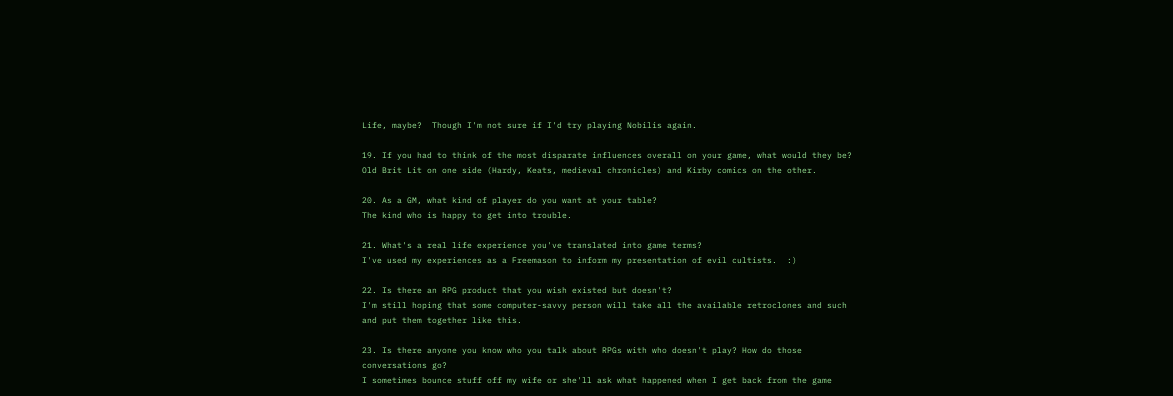Life, maybe?  Though I'm not sure if I'd try playing Nobilis again.

19. If you had to think of the most disparate influences overall on your game, what would they be?
Old Brit Lit on one side (Hardy, Keats, medieval chronicles) and Kirby comics on the other.

20. As a GM, what kind of player do you want at your table?
The kind who is happy to get into trouble.

21. What's a real life experience you've translated into game terms?
I've used my experiences as a Freemason to inform my presentation of evil cultists.  :)

22. Is there an RPG product that you wish existed but doesn't?
I'm still hoping that some computer-savvy person will take all the available retroclones and such and put them together like this.

23. Is there anyone you know who you talk about RPGs with who doesn't play? How do those conversations go?
I sometimes bounce stuff off my wife or she'll ask what happened when I get back from the game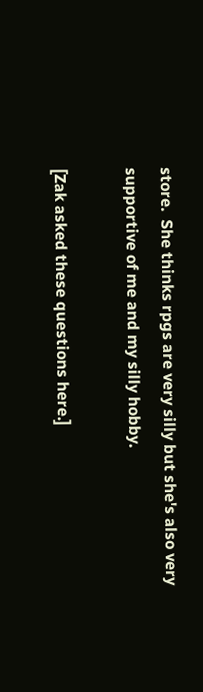store.  She thinks rpgs are very silly but she's also very supportive of me and my silly hobby.

[Zak asked these questions here.]